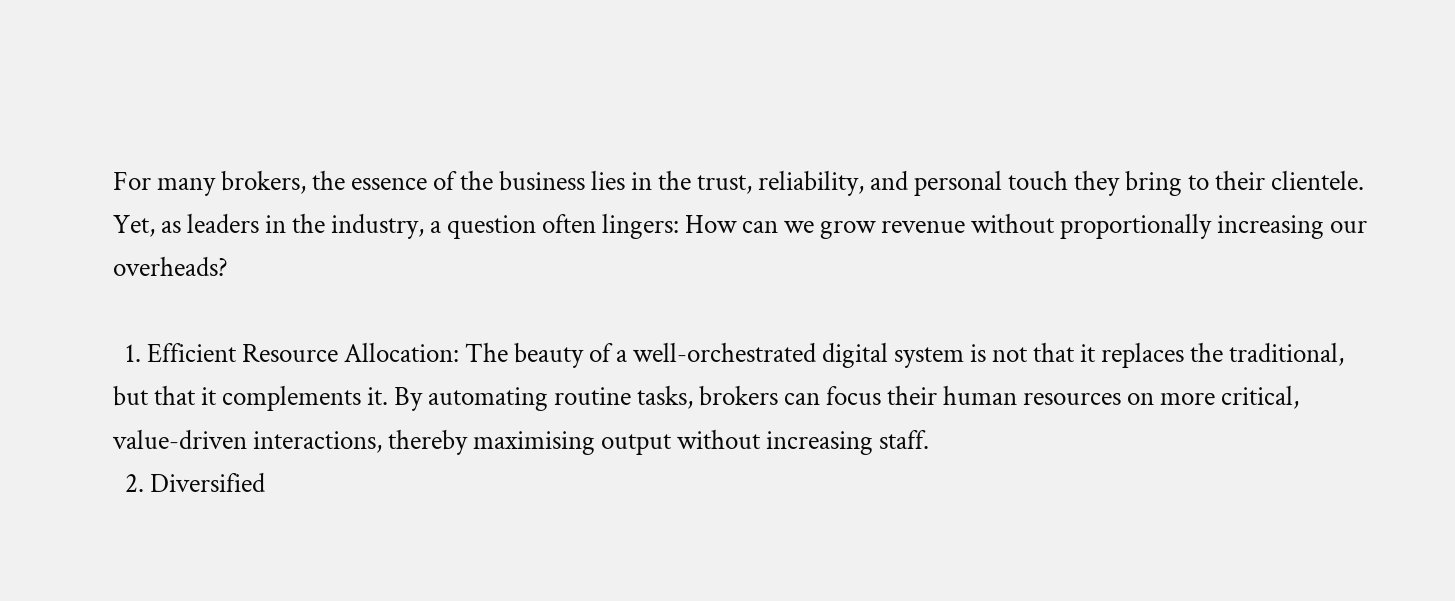For many brokers, the essence of the business lies in the trust, reliability, and personal touch they bring to their clientele. Yet, as leaders in the industry, a question often lingers: How can we grow revenue without proportionally increasing our overheads?

  1. Efficient Resource Allocation: The beauty of a well-orchestrated digital system is not that it replaces the traditional, but that it complements it. By automating routine tasks, brokers can focus their human resources on more critical, value-driven interactions, thereby maximising output without increasing staff.
  2. Diversified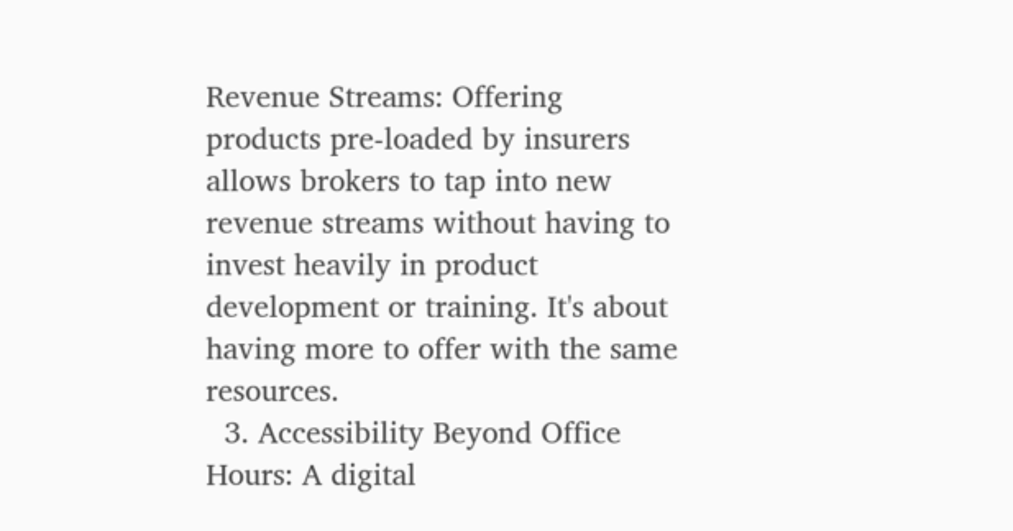Revenue Streams: Offering products pre-loaded by insurers allows brokers to tap into new revenue streams without having to invest heavily in product development or training. It's about having more to offer with the same resources.
  3. Accessibility Beyond Office Hours: A digital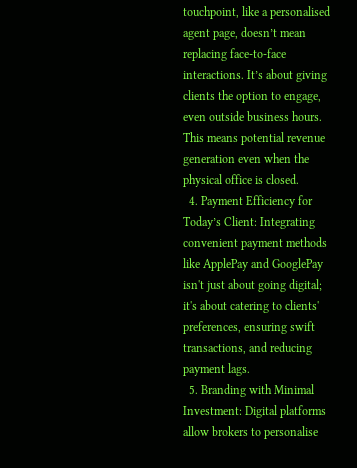touchpoint, like a personalised agent page, doesn’t mean replacing face-to-face interactions. It’s about giving clients the option to engage, even outside business hours. This means potential revenue generation even when the physical office is closed.
  4. Payment Efficiency for Today’s Client: Integrating convenient payment methods like ApplePay and GooglePay isn't just about going digital; it's about catering to clients' preferences, ensuring swift transactions, and reducing payment lags.
  5. Branding with Minimal Investment: Digital platforms allow brokers to personalise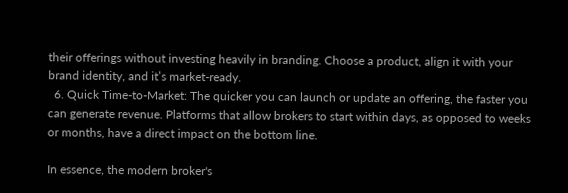their offerings without investing heavily in branding. Choose a product, align it with your brand identity, and it’s market-ready.
  6. Quick Time-to-Market: The quicker you can launch or update an offering, the faster you can generate revenue. Platforms that allow brokers to start within days, as opposed to weeks or months, have a direct impact on the bottom line.

In essence, the modern broker's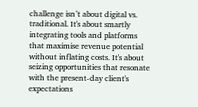challenge isn’t about digital vs. traditional. It's about smartly integrating tools and platforms that maximise revenue potential without inflating costs. It's about seizing opportunities that resonate with the present-day client's expectations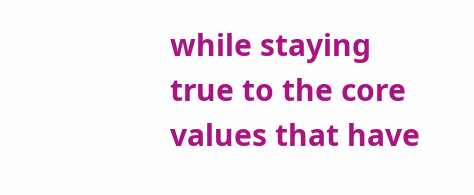while staying true to the core values that have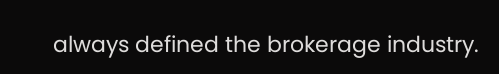always defined the brokerage industry.